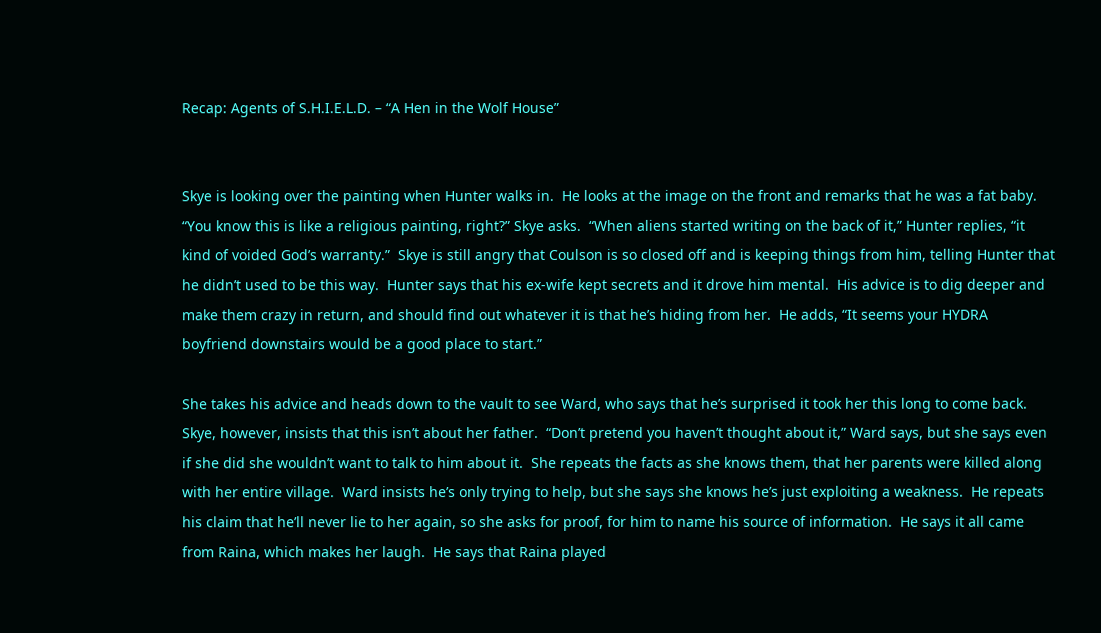Recap: Agents of S.H.I.E.L.D. – “A Hen in the Wolf House”


Skye is looking over the painting when Hunter walks in.  He looks at the image on the front and remarks that he was a fat baby.  “You know this is like a religious painting, right?” Skye asks.  “When aliens started writing on the back of it,” Hunter replies, “it kind of voided God’s warranty.”  Skye is still angry that Coulson is so closed off and is keeping things from him, telling Hunter that he didn’t used to be this way.  Hunter says that his ex-wife kept secrets and it drove him mental.  His advice is to dig deeper and make them crazy in return, and should find out whatever it is that he’s hiding from her.  He adds, “It seems your HYDRA boyfriend downstairs would be a good place to start.”

She takes his advice and heads down to the vault to see Ward, who says that he’s surprised it took her this long to come back.  Skye, however, insists that this isn’t about her father.  “Don’t pretend you haven’t thought about it,” Ward says, but she says even if she did she wouldn’t want to talk to him about it.  She repeats the facts as she knows them, that her parents were killed along with her entire village.  Ward insists he’s only trying to help, but she says she knows he’s just exploiting a weakness.  He repeats his claim that he’ll never lie to her again, so she asks for proof, for him to name his source of information.  He says it all came from Raina, which makes her laugh.  He says that Raina played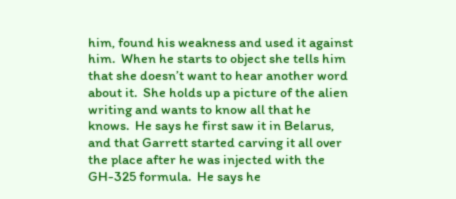him, found his weakness and used it against him.  When he starts to object she tells him that she doesn’t want to hear another word about it.  She holds up a picture of the alien writing and wants to know all that he knows.  He says he first saw it in Belarus, and that Garrett started carving it all over the place after he was injected with the GH-325 formula.  He says he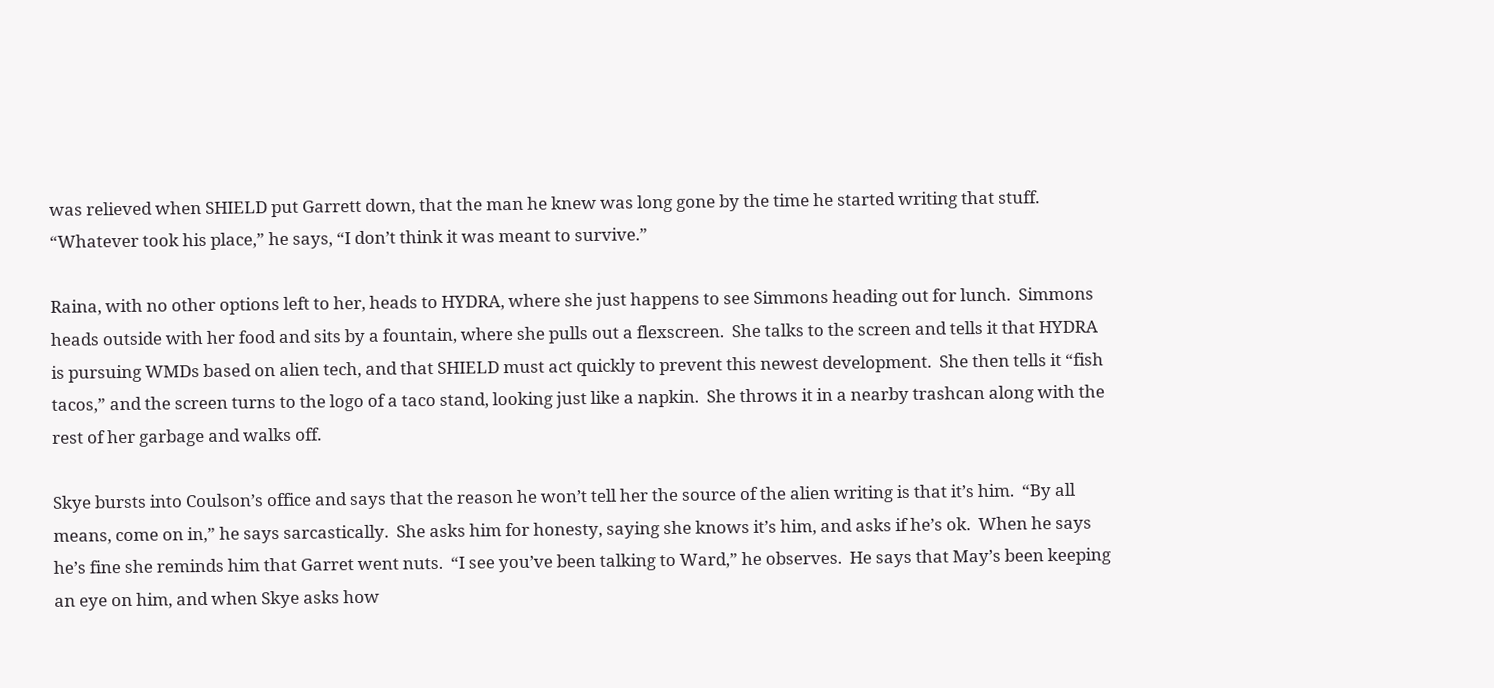was relieved when SHIELD put Garrett down, that the man he knew was long gone by the time he started writing that stuff.  “Whatever took his place,” he says, “I don’t think it was meant to survive.”

Raina, with no other options left to her, heads to HYDRA, where she just happens to see Simmons heading out for lunch.  Simmons heads outside with her food and sits by a fountain, where she pulls out a flexscreen.  She talks to the screen and tells it that HYDRA is pursuing WMDs based on alien tech, and that SHIELD must act quickly to prevent this newest development.  She then tells it “fish tacos,” and the screen turns to the logo of a taco stand, looking just like a napkin.  She throws it in a nearby trashcan along with the rest of her garbage and walks off.

Skye bursts into Coulson’s office and says that the reason he won’t tell her the source of the alien writing is that it’s him.  “By all means, come on in,” he says sarcastically.  She asks him for honesty, saying she knows it’s him, and asks if he’s ok.  When he says he’s fine she reminds him that Garret went nuts.  “I see you’ve been talking to Ward,” he observes.  He says that May’s been keeping an eye on him, and when Skye asks how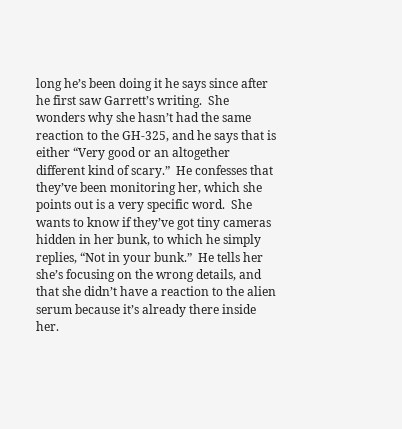long he’s been doing it he says since after he first saw Garrett’s writing.  She wonders why she hasn’t had the same reaction to the GH-325, and he says that is either “Very good or an altogether different kind of scary.”  He confesses that they’ve been monitoring her, which she points out is a very specific word.  She wants to know if they’ve got tiny cameras hidden in her bunk, to which he simply replies, “Not in your bunk.”  He tells her she’s focusing on the wrong details, and that she didn’t have a reaction to the alien serum because it’s already there inside her.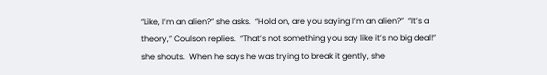“Like, I’m an alien?” she asks.  “Hold on, are you saying I’m an alien?”  “It’s a theory,” Coulson replies.  “That’s not something you say like it’s no big deal!” she shouts.  When he says he was trying to break it gently, she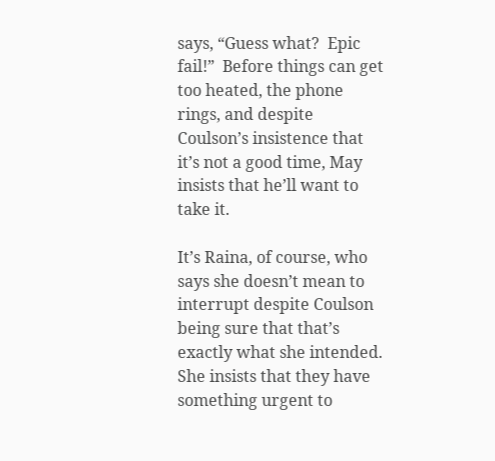says, “Guess what?  Epic fail!”  Before things can get too heated, the phone rings, and despite Coulson’s insistence that it’s not a good time, May insists that he’ll want to take it.

It’s Raina, of course, who says she doesn’t mean to interrupt despite Coulson being sure that that’s exactly what she intended.  She insists that they have something urgent to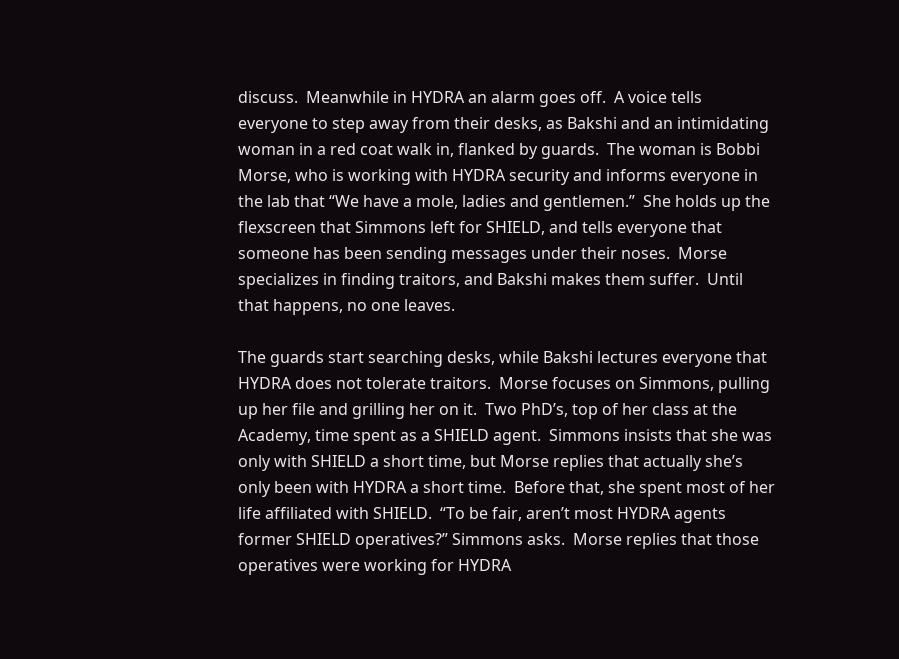discuss.  Meanwhile in HYDRA an alarm goes off.  A voice tells everyone to step away from their desks, as Bakshi and an intimidating woman in a red coat walk in, flanked by guards.  The woman is Bobbi Morse, who is working with HYDRA security and informs everyone in the lab that “We have a mole, ladies and gentlemen.”  She holds up the flexscreen that Simmons left for SHIELD, and tells everyone that someone has been sending messages under their noses.  Morse specializes in finding traitors, and Bakshi makes them suffer.  Until that happens, no one leaves.

The guards start searching desks, while Bakshi lectures everyone that HYDRA does not tolerate traitors.  Morse focuses on Simmons, pulling up her file and grilling her on it.  Two PhD’s, top of her class at the Academy, time spent as a SHIELD agent.  Simmons insists that she was only with SHIELD a short time, but Morse replies that actually she’s only been with HYDRA a short time.  Before that, she spent most of her life affiliated with SHIELD.  “To be fair, aren’t most HYDRA agents former SHIELD operatives?” Simmons asks.  Morse replies that those operatives were working for HYDRA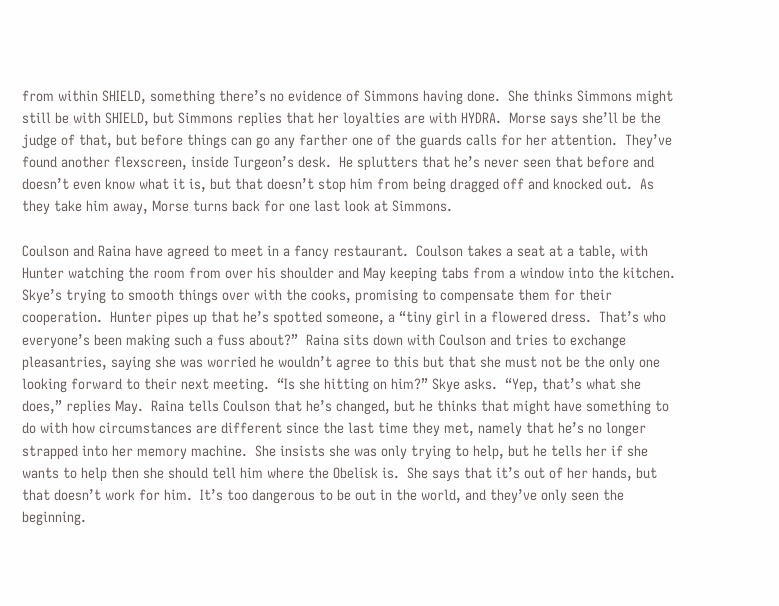from within SHIELD, something there’s no evidence of Simmons having done.  She thinks Simmons might still be with SHIELD, but Simmons replies that her loyalties are with HYDRA.  Morse says she’ll be the judge of that, but before things can go any farther one of the guards calls for her attention.  They’ve found another flexscreen, inside Turgeon’s desk.  He splutters that he’s never seen that before and doesn’t even know what it is, but that doesn’t stop him from being dragged off and knocked out.  As they take him away, Morse turns back for one last look at Simmons.

Coulson and Raina have agreed to meet in a fancy restaurant.  Coulson takes a seat at a table, with Hunter watching the room from over his shoulder and May keeping tabs from a window into the kitchen.  Skye’s trying to smooth things over with the cooks, promising to compensate them for their cooperation.  Hunter pipes up that he’s spotted someone, a “tiny girl in a flowered dress.  That’s who everyone’s been making such a fuss about?”  Raina sits down with Coulson and tries to exchange pleasantries, saying she was worried he wouldn’t agree to this but that she must not be the only one looking forward to their next meeting.  “Is she hitting on him?” Skye asks.  “Yep, that’s what she does,” replies May.  Raina tells Coulson that he’s changed, but he thinks that might have something to do with how circumstances are different since the last time they met, namely that he’s no longer strapped into her memory machine.  She insists she was only trying to help, but he tells her if she wants to help then she should tell him where the Obelisk is.  She says that it’s out of her hands, but that doesn’t work for him.  It’s too dangerous to be out in the world, and they’ve only seen the beginning.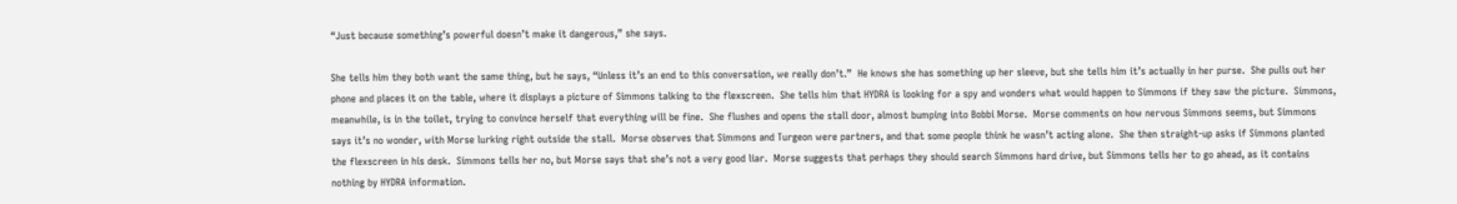“Just because something’s powerful doesn’t make it dangerous,” she says.

She tells him they both want the same thing, but he says, “Unless it’s an end to this conversation, we really don’t.”  He knows she has something up her sleeve, but she tells him it’s actually in her purse.  She pulls out her phone and places it on the table, where it displays a picture of Simmons talking to the flexscreen.  She tells him that HYDRA is looking for a spy and wonders what would happen to Simmons if they saw the picture.  Simmons, meanwhile, is in the toilet, trying to convince herself that everything will be fine.  She flushes and opens the stall door, almost bumping into Bobbi Morse.  Morse comments on how nervous Simmons seems, but Simmons says it’s no wonder, with Morse lurking right outside the stall.  Morse observes that Simmons and Turgeon were partners, and that some people think he wasn’t acting alone.  She then straight-up asks if Simmons planted the flexscreen in his desk.  Simmons tells her no, but Morse says that she’s not a very good liar.  Morse suggests that perhaps they should search Simmons hard drive, but Simmons tells her to go ahead, as it contains nothing by HYDRA information.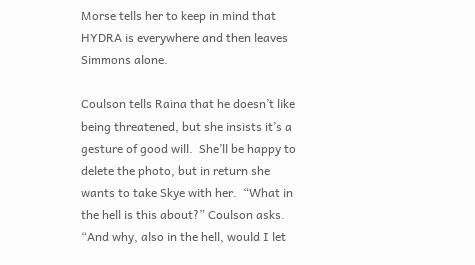Morse tells her to keep in mind that HYDRA is everywhere and then leaves Simmons alone.

Coulson tells Raina that he doesn’t like being threatened, but she insists it’s a gesture of good will.  She’ll be happy to delete the photo, but in return she wants to take Skye with her.  “What in the hell is this about?” Coulson asks.  “And why, also in the hell, would I let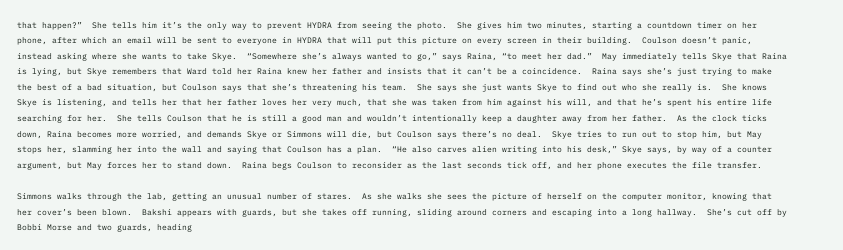that happen?”  She tells him it’s the only way to prevent HYDRA from seeing the photo.  She gives him two minutes, starting a countdown timer on her phone, after which an email will be sent to everyone in HYDRA that will put this picture on every screen in their building.  Coulson doesn’t panic, instead asking where she wants to take Skye.  “Somewhere she’s always wanted to go,” says Raina, “to meet her dad.”  May immediately tells Skye that Raina is lying, but Skye remembers that Ward told her Raina knew her father and insists that it can’t be a coincidence.  Raina says she’s just trying to make the best of a bad situation, but Coulson says that she’s threatening his team.  She says she just wants Skye to find out who she really is.  She knows Skye is listening, and tells her that her father loves her very much, that she was taken from him against his will, and that he’s spent his entire life searching for her.  She tells Coulson that he is still a good man and wouldn’t intentionally keep a daughter away from her father.  As the clock ticks down, Raina becomes more worried, and demands Skye or Simmons will die, but Coulson says there’s no deal.  Skye tries to run out to stop him, but May stops her, slamming her into the wall and saying that Coulson has a plan.  “He also carves alien writing into his desk,” Skye says, by way of a counter argument, but May forces her to stand down.  Raina begs Coulson to reconsider as the last seconds tick off, and her phone executes the file transfer.

Simmons walks through the lab, getting an unusual number of stares.  As she walks she sees the picture of herself on the computer monitor, knowing that her cover’s been blown.  Bakshi appears with guards, but she takes off running, sliding around corners and escaping into a long hallway.  She’s cut off by Bobbi Morse and two guards, heading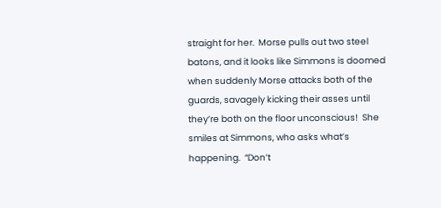straight for her.  Morse pulls out two steel batons, and it looks like Simmons is doomed when suddenly Morse attacks both of the guards, savagely kicking their asses until they’re both on the floor unconscious!  She smiles at Simmons, who asks what’s happening.  “Don’t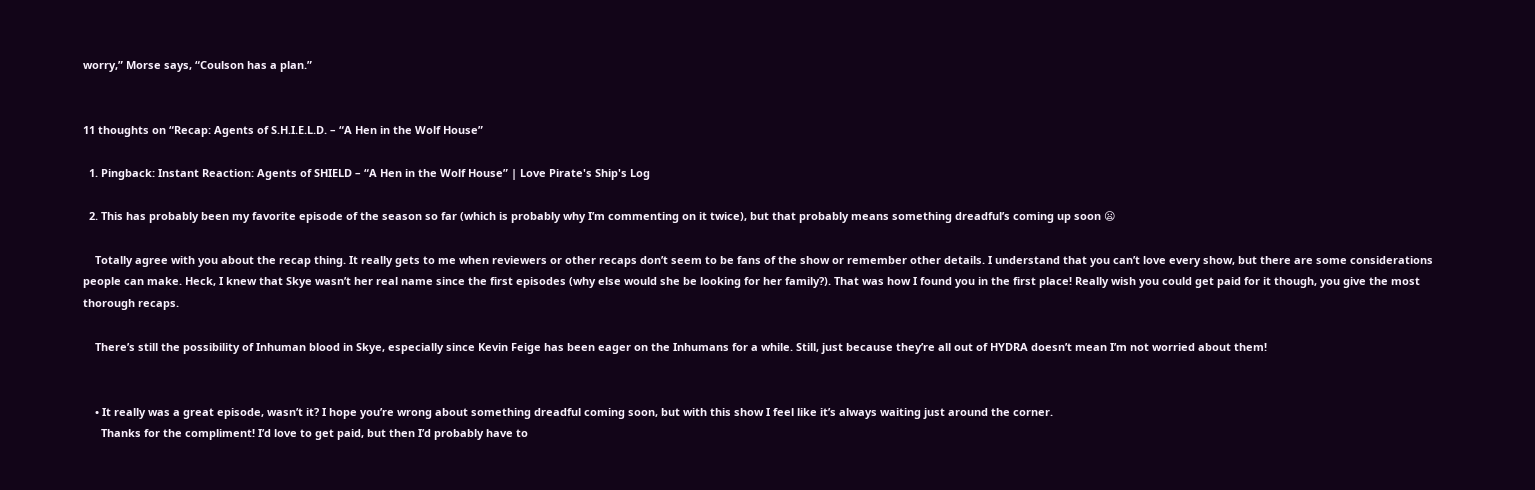worry,” Morse says, “Coulson has a plan.”


11 thoughts on “Recap: Agents of S.H.I.E.L.D. – “A Hen in the Wolf House”

  1. Pingback: Instant Reaction: Agents of SHIELD – “A Hen in the Wolf House” | Love Pirate's Ship's Log

  2. This has probably been my favorite episode of the season so far (which is probably why I’m commenting on it twice), but that probably means something dreadful’s coming up soon 😦

    Totally agree with you about the recap thing. It really gets to me when reviewers or other recaps don’t seem to be fans of the show or remember other details. I understand that you can’t love every show, but there are some considerations people can make. Heck, I knew that Skye wasn’t her real name since the first episodes (why else would she be looking for her family?). That was how I found you in the first place! Really wish you could get paid for it though, you give the most thorough recaps.

    There’s still the possibility of Inhuman blood in Skye, especially since Kevin Feige has been eager on the Inhumans for a while. Still, just because they’re all out of HYDRA doesn’t mean I’m not worried about them!


    • It really was a great episode, wasn’t it? I hope you’re wrong about something dreadful coming soon, but with this show I feel like it’s always waiting just around the corner.
      Thanks for the compliment! I’d love to get paid, but then I’d probably have to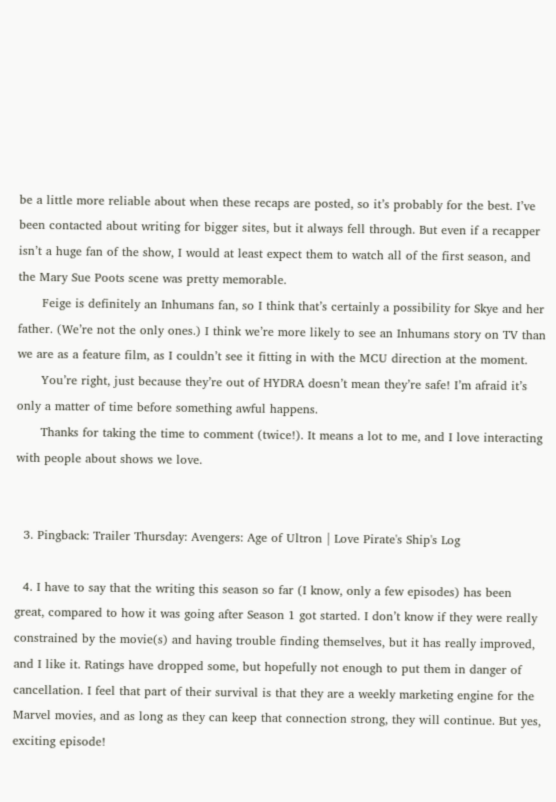be a little more reliable about when these recaps are posted, so it’s probably for the best. I’ve been contacted about writing for bigger sites, but it always fell through. But even if a recapper isn’t a huge fan of the show, I would at least expect them to watch all of the first season, and the Mary Sue Poots scene was pretty memorable.
      Feige is definitely an Inhumans fan, so I think that’s certainly a possibility for Skye and her father. (We’re not the only ones.) I think we’re more likely to see an Inhumans story on TV than we are as a feature film, as I couldn’t see it fitting in with the MCU direction at the moment.
      You’re right, just because they’re out of HYDRA doesn’t mean they’re safe! I’m afraid it’s only a matter of time before something awful happens.
      Thanks for taking the time to comment (twice!). It means a lot to me, and I love interacting with people about shows we love.


  3. Pingback: Trailer Thursday: Avengers: Age of Ultron | Love Pirate's Ship's Log

  4. I have to say that the writing this season so far (I know, only a few episodes) has been great, compared to how it was going after Season 1 got started. I don’t know if they were really constrained by the movie(s) and having trouble finding themselves, but it has really improved, and I like it. Ratings have dropped some, but hopefully not enough to put them in danger of cancellation. I feel that part of their survival is that they are a weekly marketing engine for the Marvel movies, and as long as they can keep that connection strong, they will continue. But yes, exciting episode!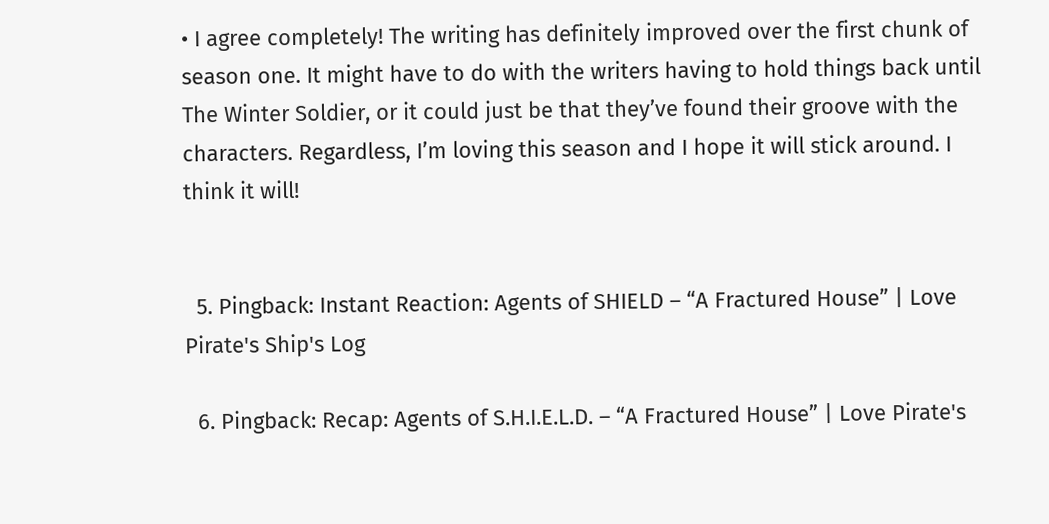• I agree completely! The writing has definitely improved over the first chunk of season one. It might have to do with the writers having to hold things back until The Winter Soldier, or it could just be that they’ve found their groove with the characters. Regardless, I’m loving this season and I hope it will stick around. I think it will!


  5. Pingback: Instant Reaction: Agents of SHIELD – “A Fractured House” | Love Pirate's Ship's Log

  6. Pingback: Recap: Agents of S.H.I.E.L.D. – “A Fractured House” | Love Pirate's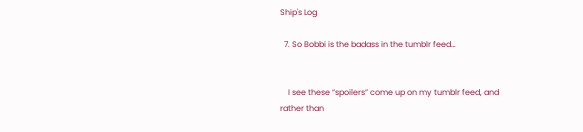Ship's Log

  7. So Bobbi is the badass in the tumblr feed…


    I see these “spoilers” come up on my tumblr feed, and rather than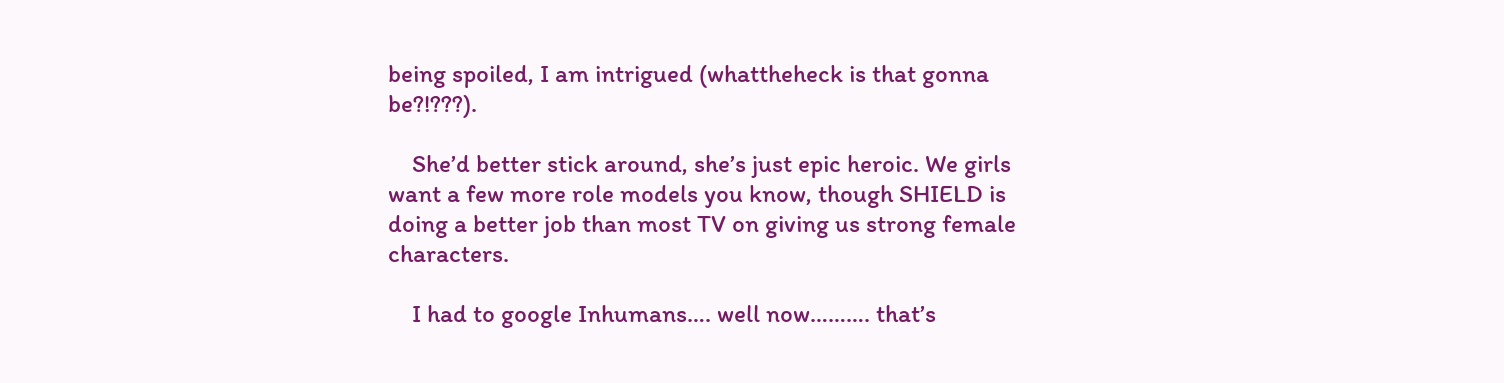being spoiled, I am intrigued (whattheheck is that gonna be?!???).

    She’d better stick around, she’s just epic heroic. We girls want a few more role models you know, though SHIELD is doing a better job than most TV on giving us strong female characters.

    I had to google Inhumans…. well now………. that’s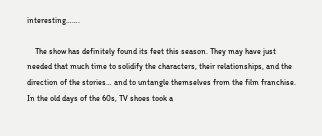interesting…….

    The show has definitely found its feet this season. They may have just needed that much time to solidify the characters, their relationships, and the direction of the stories… and to untangle themselves from the film franchise. In the old days of the 60s, TV shoes took a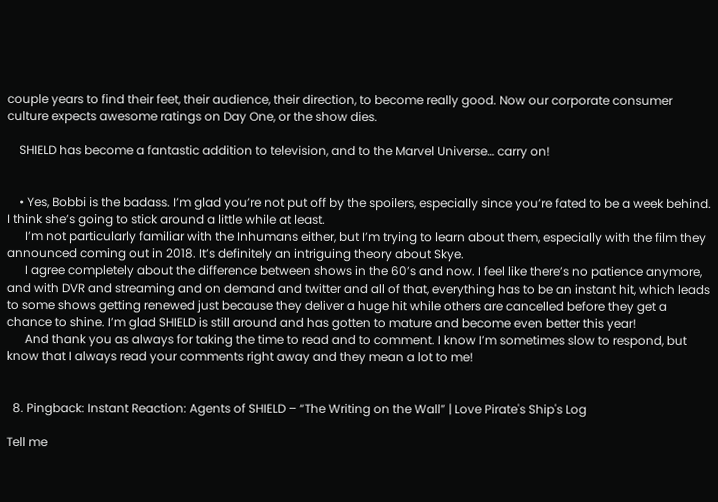couple years to find their feet, their audience, their direction, to become really good. Now our corporate consumer culture expects awesome ratings on Day One, or the show dies.

    SHIELD has become a fantastic addition to television, and to the Marvel Universe… carry on!


    • Yes, Bobbi is the badass. I’m glad you’re not put off by the spoilers, especially since you’re fated to be a week behind. I think she’s going to stick around a little while at least.
      I’m not particularly familiar with the Inhumans either, but I’m trying to learn about them, especially with the film they announced coming out in 2018. It’s definitely an intriguing theory about Skye.
      I agree completely about the difference between shows in the 60’s and now. I feel like there’s no patience anymore, and with DVR and streaming and on demand and twitter and all of that, everything has to be an instant hit, which leads to some shows getting renewed just because they deliver a huge hit while others are cancelled before they get a chance to shine. I’m glad SHIELD is still around and has gotten to mature and become even better this year!
      And thank you as always for taking the time to read and to comment. I know I’m sometimes slow to respond, but know that I always read your comments right away and they mean a lot to me!


  8. Pingback: Instant Reaction: Agents of SHIELD – “The Writing on the Wall” | Love Pirate's Ship's Log

Tell me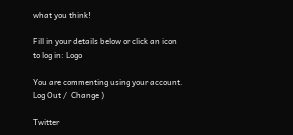what you think!

Fill in your details below or click an icon to log in: Logo

You are commenting using your account. Log Out /  Change )

Twitter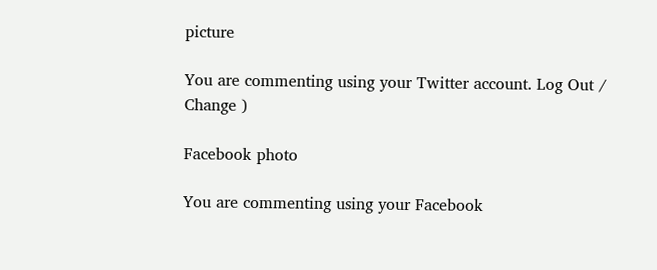picture

You are commenting using your Twitter account. Log Out /  Change )

Facebook photo

You are commenting using your Facebook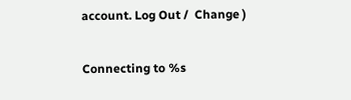account. Log Out /  Change )

Connecting to %s